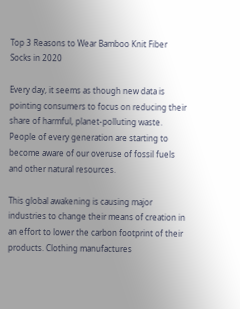Top 3 Reasons to Wear Bamboo Knit Fiber Socks in 2020

Every day, it seems as though new data is pointing consumers to focus on reducing their share of harmful, planet-polluting waste. People of every generation are starting to become aware of our overuse of fossil fuels and other natural resources.

This global awakening is causing major industries to change their means of creation in an effort to lower the carbon footprint of their products. Clothing manufactures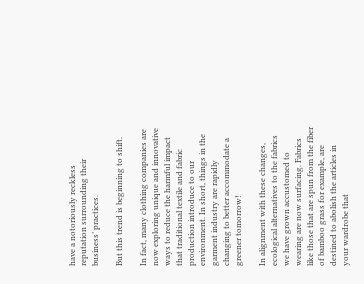have a notoriously reckless reputation surrounding their business’ practices.

But this trend is beginning to shift.

In fact, many clothing companies are now exploring unique and innovative ways to reduce the harmful impact that traditional textile and fabric production introduce to our environment. In short, things in the garment industry are rapidly changing to better accommodate a greener tomorrow!

In alignment with these changes, ecological alternatives to the fabrics we have grown accustomed to wearing are now surfacing. Fabrics like those that are spun from the fiber of bamboo grass for example, are destined to abolish the articles in your wardrobe that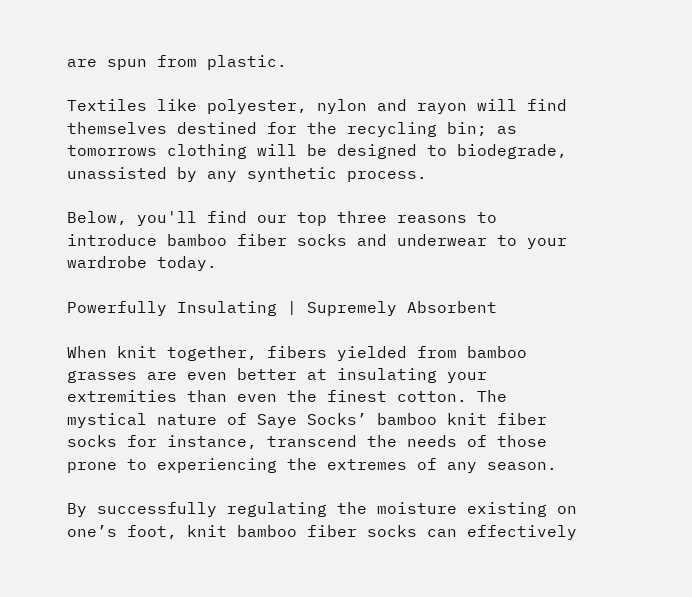are spun from plastic.

Textiles like polyester, nylon and rayon will find themselves destined for the recycling bin; as tomorrows clothing will be designed to biodegrade, unassisted by any synthetic process.

Below, you'll find our top three reasons to introduce bamboo fiber socks and underwear to your wardrobe today.

Powerfully Insulating | Supremely Absorbent

When knit together, fibers yielded from bamboo grasses are even better at insulating your extremities than even the finest cotton. The mystical nature of Saye Socks’ bamboo knit fiber socks for instance, transcend the needs of those prone to experiencing the extremes of any season.

By successfully regulating the moisture existing on one’s foot, knit bamboo fiber socks can effectively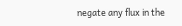negate any flux in the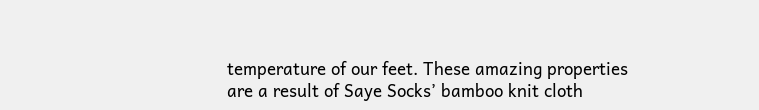temperature of our feet. These amazing properties are a result of Saye Socks’ bamboo knit cloth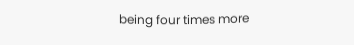being four times more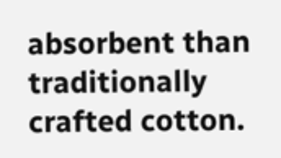absorbent than traditionally crafted cotton.